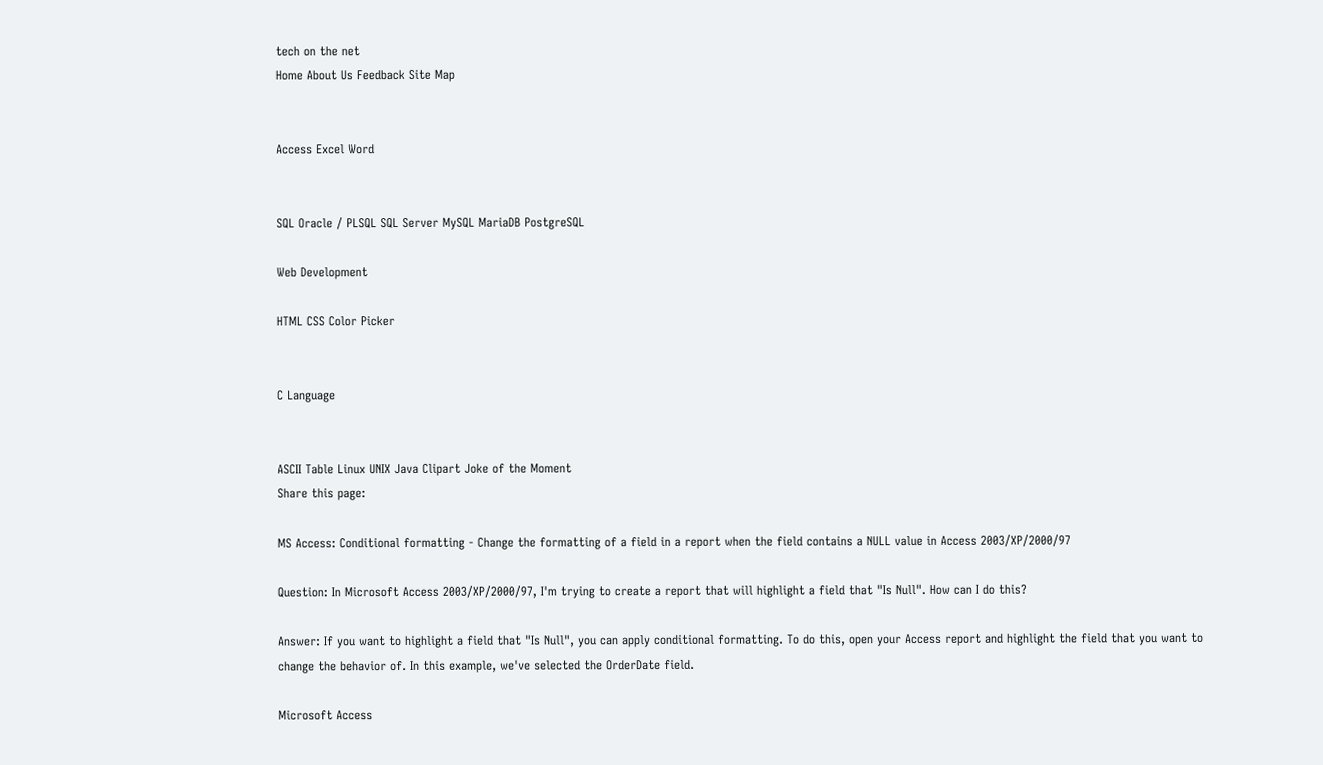tech on the net
Home About Us Feedback Site Map


Access Excel Word


SQL Oracle / PLSQL SQL Server MySQL MariaDB PostgreSQL

Web Development

HTML CSS Color Picker


C Language


ASCII Table Linux UNIX Java Clipart Joke of the Moment
Share this page:

MS Access: Conditional formatting - Change the formatting of a field in a report when the field contains a NULL value in Access 2003/XP/2000/97

Question: In Microsoft Access 2003/XP/2000/97, I'm trying to create a report that will highlight a field that "Is Null". How can I do this?

Answer: If you want to highlight a field that "Is Null", you can apply conditional formatting. To do this, open your Access report and highlight the field that you want to change the behavior of. In this example, we've selected the OrderDate field.

Microsoft Access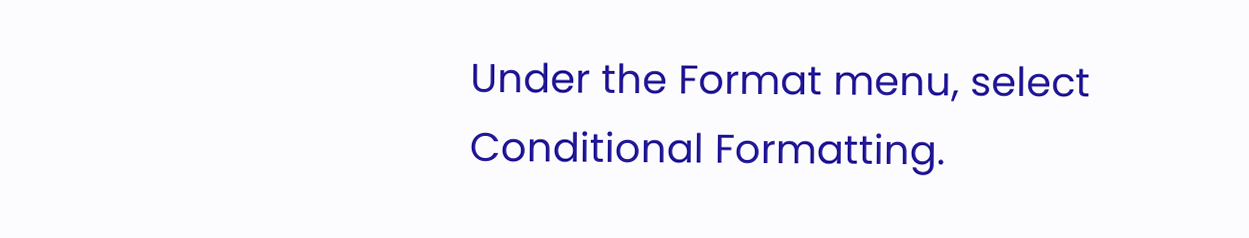Under the Format menu, select Conditional Formatting.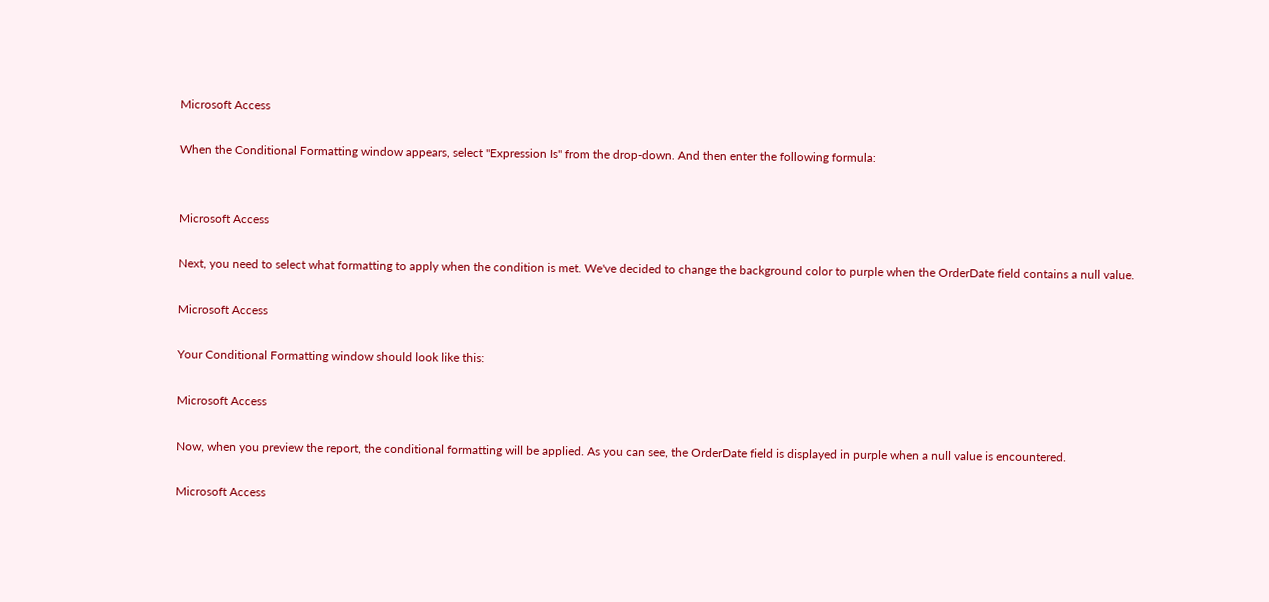Microsoft Access

When the Conditional Formatting window appears, select "Expression Is" from the drop-down. And then enter the following formula:


Microsoft Access

Next, you need to select what formatting to apply when the condition is met. We've decided to change the background color to purple when the OrderDate field contains a null value.

Microsoft Access

Your Conditional Formatting window should look like this:

Microsoft Access

Now, when you preview the report, the conditional formatting will be applied. As you can see, the OrderDate field is displayed in purple when a null value is encountered.

Microsoft Access